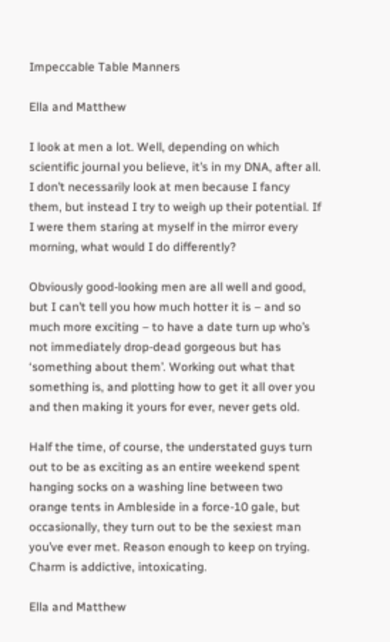Impeccable Table Manners

Ella and Matthew

I look at men a lot. Well, depending on which scientific journal you believe, it’s in my DNA, after all. I don’t necessarily look at men because I fancy them, but instead I try to weigh up their potential. If I were them staring at myself in the mirror every morning, what would I do differently?

Obviously good-looking men are all well and good, but I can’t tell you how much hotter it is – and so much more exciting – to have a date turn up who’s not immediately drop-dead gorgeous but has ‘something about them’. Working out what that something is, and plotting how to get it all over you and then making it yours for ever, never gets old.

Half the time, of course, the understated guys turn out to be as exciting as an entire weekend spent hanging socks on a washing line between two orange tents in Ambleside in a force-10 gale, but occasionally, they turn out to be the sexiest man you’ve ever met. Reason enough to keep on trying. Charm is addictive, intoxicating.

Ella and Matthew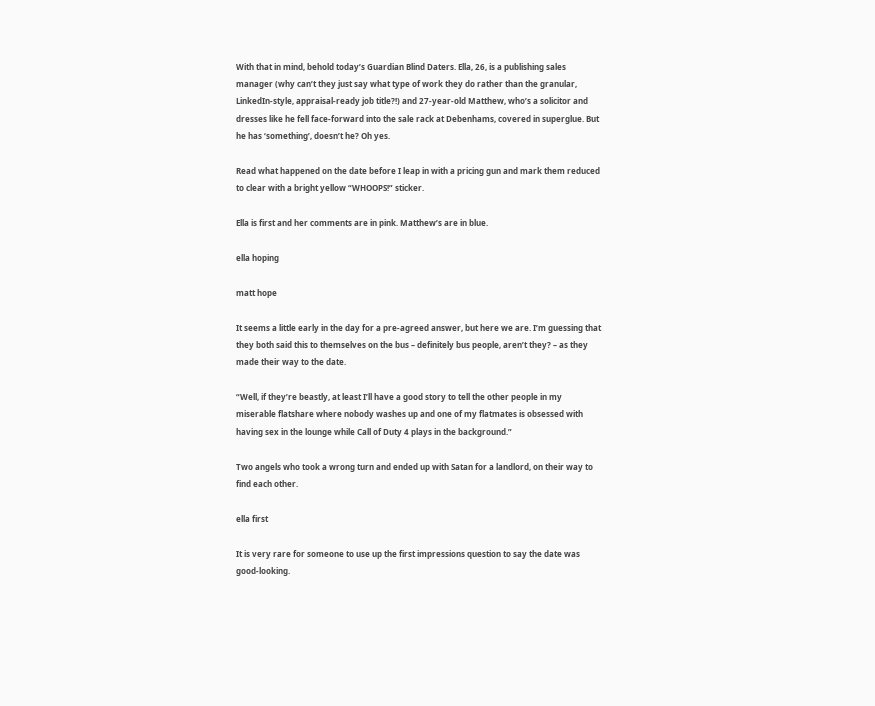With that in mind, behold today’s Guardian Blind Daters. Ella, 26, is a publishing sales manager (why can’t they just say what type of work they do rather than the granular, LinkedIn-style, appraisal-ready job title?!) and 27-year-old Matthew, who’s a solicitor and dresses like he fell face-forward into the sale rack at Debenhams, covered in superglue. But he has ‘something’, doesn’t he? Oh yes.

Read what happened on the date before I leap in with a pricing gun and mark them reduced to clear with a bright yellow “WHOOPS!” sticker.

Ella is first and her comments are in pink. Matthew’s are in blue.

ella hoping

matt hope

It seems a little early in the day for a pre-agreed answer, but here we are. I’m guessing that they both said this to themselves on the bus – definitely bus people, aren’t they? – as they made their way to the date.

“Well, if they’re beastly, at least I’ll have a good story to tell the other people in my miserable flatshare where nobody washes up and one of my flatmates is obsessed with having sex in the lounge while Call of Duty 4 plays in the background.”

Two angels who took a wrong turn and ended up with Satan for a landlord, on their way to find each other.

ella first

It is very rare for someone to use up the first impressions question to say the date was good-looking.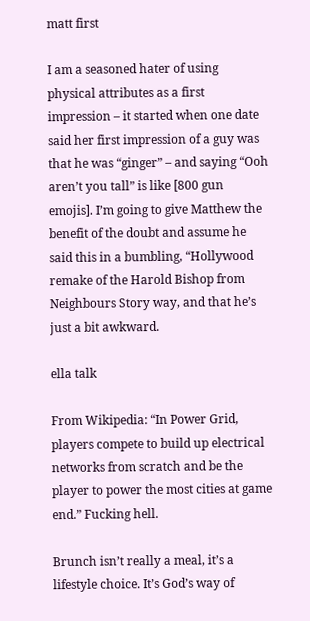matt first

I am a seasoned hater of using physical attributes as a first impression – it started when one date said her first impression of a guy was that he was “ginger” – and saying “Ooh aren’t you tall” is like [800 gun emojis]. I’m going to give Matthew the benefit of the doubt and assume he said this in a bumbling, “Hollywood remake of the Harold Bishop from Neighbours Story way, and that he’s just a bit awkward.

ella talk

From Wikipedia: “In Power Grid, players compete to build up electrical networks from scratch and be the player to power the most cities at game end.” Fucking hell.

Brunch isn’t really a meal, it’s a lifestyle choice. It’s God’s way of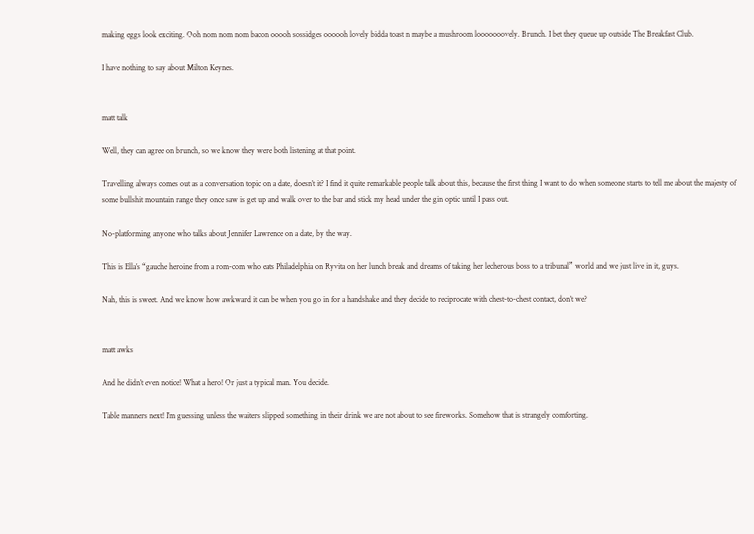making eggs look exciting. Ooh nom nom nom bacon ooooh sossidges oooooh lovely bidda toast n maybe a mushroom looooooovely. Brunch. I bet they queue up outside The Breakfast Club.

I have nothing to say about Milton Keynes.


matt talk

Well, they can agree on brunch, so we know they were both listening at that point.

Travelling always comes out as a conversation topic on a date, doesn’t it? I find it quite remarkable people talk about this, because the first thing I want to do when someone starts to tell me about the majesty of some bullshit mountain range they once saw is get up and walk over to the bar and stick my head under the gin optic until I pass out.

No-platforming anyone who talks about Jennifer Lawrence on a date, by the way.

This is Ella’s “gauche heroine from a rom-com who eats Philadelphia on Ryvita on her lunch break and dreams of taking her lecherous boss to a tribunal” world and we just live in it, guys.

Nah, this is sweet. And we know how awkward it can be when you go in for a handshake and they decide to reciprocate with chest-to-chest contact, don’t we?


matt awks

And he didn’t even notice! What a hero! Or just a typical man. You decide.

Table manners next! I’m guessing unless the waiters slipped something in their drink we are not about to see fireworks. Somehow that is strangely comforting.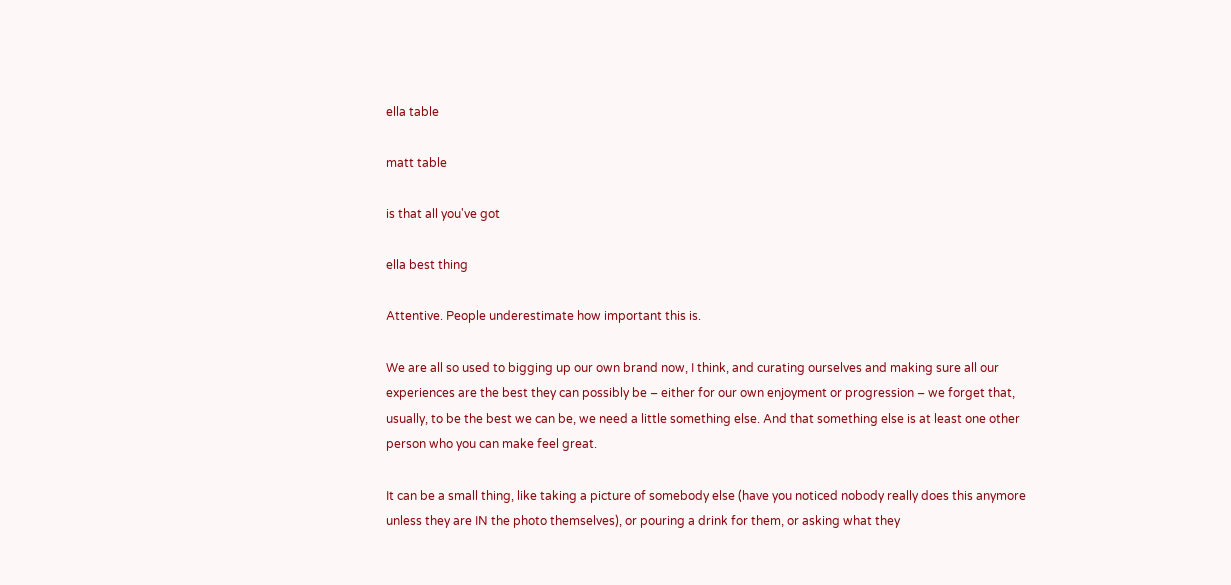ella table

matt table

is that all you've got

ella best thing

Attentive. People underestimate how important this is.

We are all so used to bigging up our own brand now, I think, and curating ourselves and making sure all our experiences are the best they can possibly be – either for our own enjoyment or progression – we forget that, usually, to be the best we can be, we need a little something else. And that something else is at least one other person who you can make feel great.

It can be a small thing, like taking a picture of somebody else (have you noticed nobody really does this anymore unless they are IN the photo themselves), or pouring a drink for them, or asking what they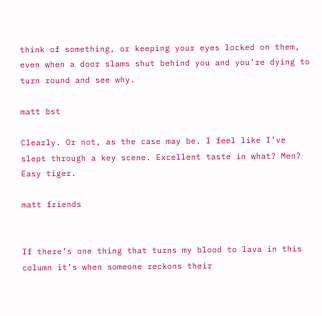think of something, or keeping your eyes locked on them, even when a door slams shut behind you and you’re dying to turn round and see why.

matt bst

Clearly. Or not, as the case may be. I feel like I’ve slept through a key scene. Excellent taste in what? Men? Easy tiger.

matt friends


If there’s one thing that turns my blood to lava in this column it’s when someone reckons their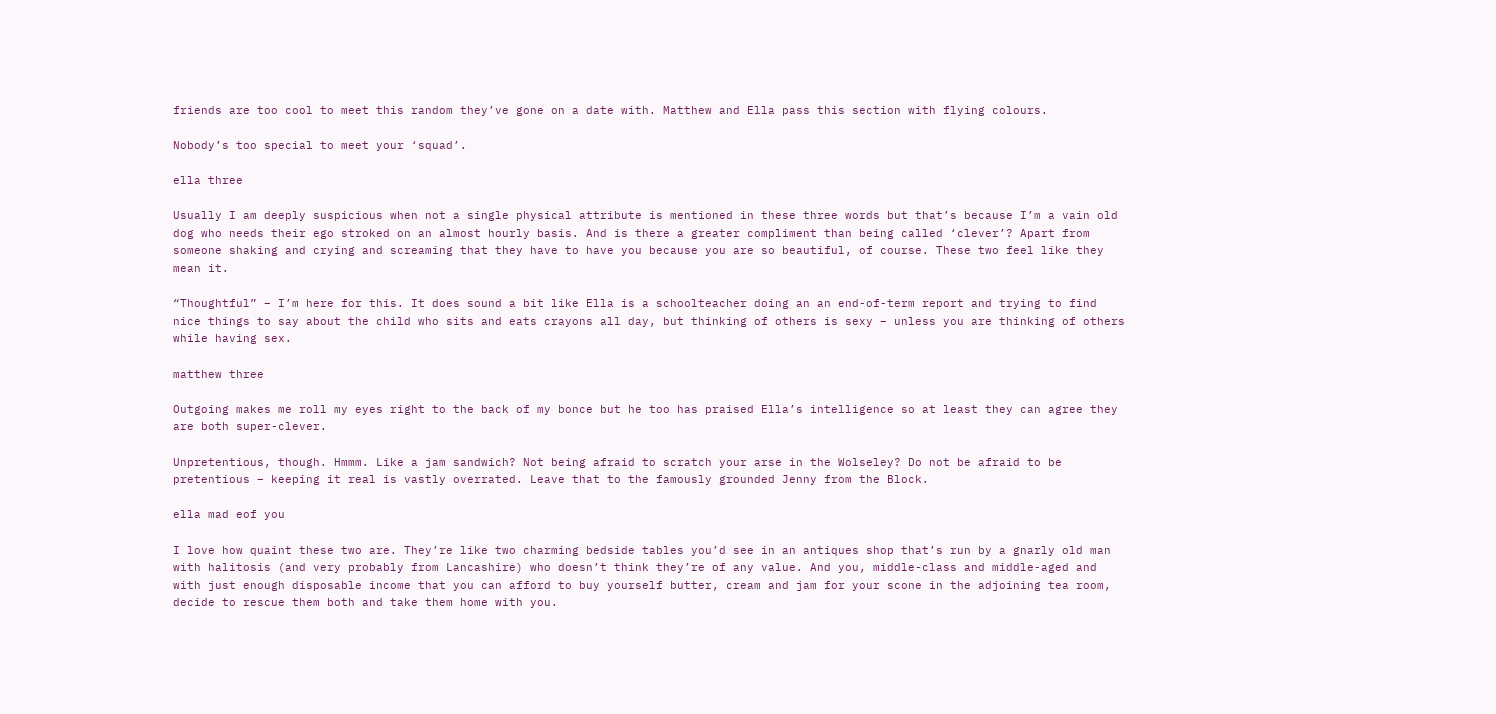friends are too cool to meet this random they’ve gone on a date with. Matthew and Ella pass this section with flying colours.

Nobody’s too special to meet your ‘squad’.

ella three

Usually I am deeply suspicious when not a single physical attribute is mentioned in these three words but that’s because I’m a vain old dog who needs their ego stroked on an almost hourly basis. And is there a greater compliment than being called ‘clever’? Apart from someone shaking and crying and screaming that they have to have you because you are so beautiful, of course. These two feel like they mean it.

“Thoughtful” – I’m here for this. It does sound a bit like Ella is a schoolteacher doing an an end-of-term report and trying to find nice things to say about the child who sits and eats crayons all day, but thinking of others is sexy – unless you are thinking of others while having sex.

matthew three

Outgoing makes me roll my eyes right to the back of my bonce but he too has praised Ella’s intelligence so at least they can agree they are both super-clever.

Unpretentious, though. Hmmm. Like a jam sandwich? Not being afraid to scratch your arse in the Wolseley? Do not be afraid to be pretentious – keeping it real is vastly overrated. Leave that to the famously grounded Jenny from the Block.

ella mad eof you

I love how quaint these two are. They’re like two charming bedside tables you’d see in an antiques shop that’s run by a gnarly old man with halitosis (and very probably from Lancashire) who doesn’t think they’re of any value. And you, middle-class and middle-aged and with just enough disposable income that you can afford to buy yourself butter, cream and jam for your scone in the adjoining tea room, decide to rescue them both and take them home with you.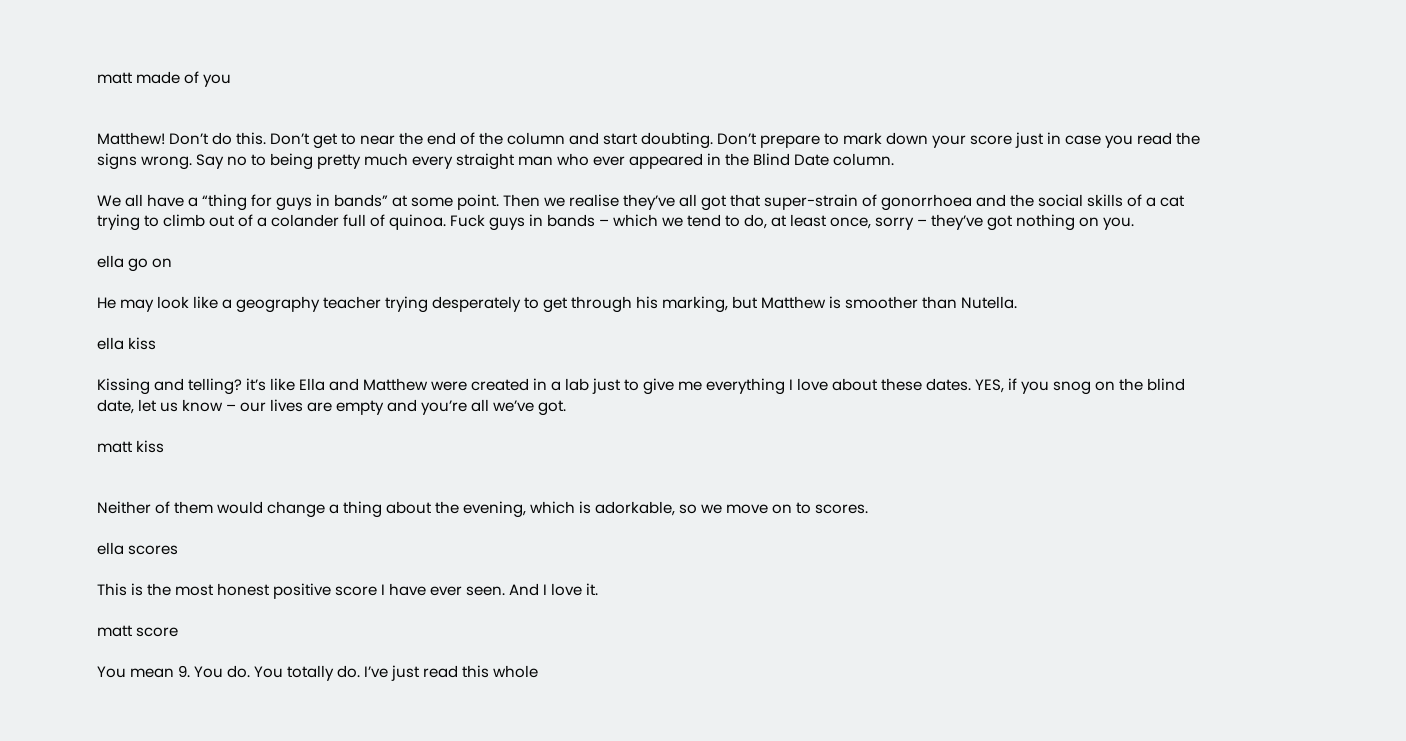matt made of you


Matthew! Don’t do this. Don’t get to near the end of the column and start doubting. Don’t prepare to mark down your score just in case you read the signs wrong. Say no to being pretty much every straight man who ever appeared in the Blind Date column.

We all have a “thing for guys in bands” at some point. Then we realise they’ve all got that super-strain of gonorrhoea and the social skills of a cat trying to climb out of a colander full of quinoa. Fuck guys in bands – which we tend to do, at least once, sorry – they’ve got nothing on you.

ella go on

He may look like a geography teacher trying desperately to get through his marking, but Matthew is smoother than Nutella.

ella kiss

Kissing and telling? it’s like Ella and Matthew were created in a lab just to give me everything I love about these dates. YES, if you snog on the blind date, let us know – our lives are empty and you’re all we’ve got.

matt kiss


Neither of them would change a thing about the evening, which is adorkable, so we move on to scores.

ella scores

This is the most honest positive score I have ever seen. And I love it.

matt score

You mean 9. You do. You totally do. I’ve just read this whole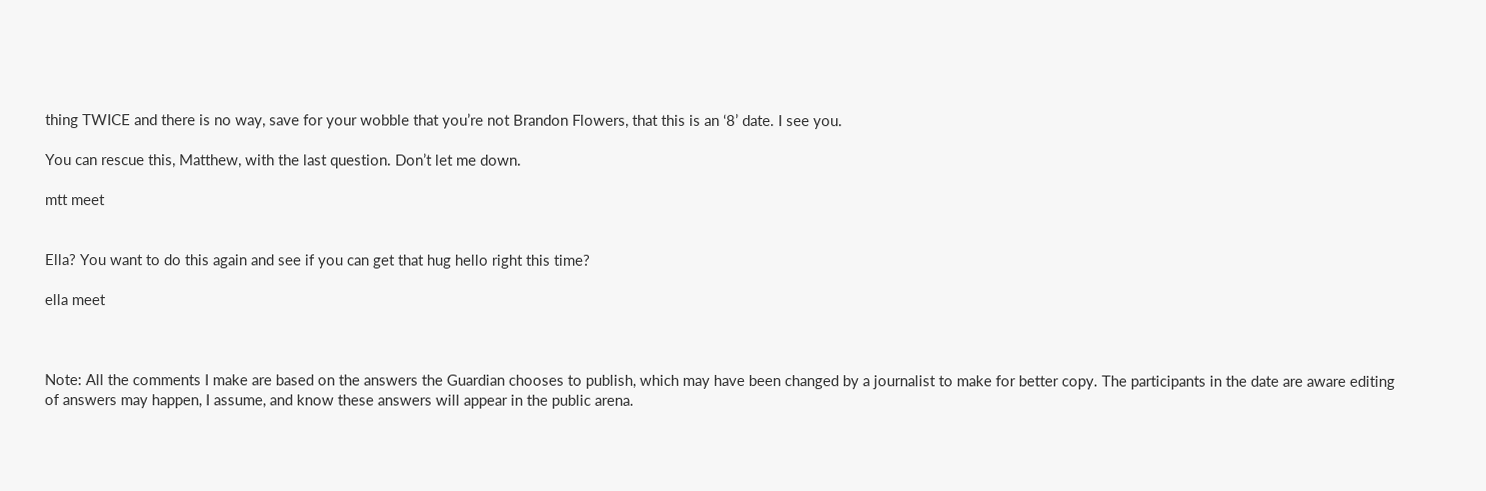thing TWICE and there is no way, save for your wobble that you’re not Brandon Flowers, that this is an ‘8’ date. I see you.

You can rescue this, Matthew, with the last question. Don’t let me down.

mtt meet


Ella? You want to do this again and see if you can get that hug hello right this time?

ella meet



Note: All the comments I make are based on the answers the Guardian chooses to publish, which may have been changed by a journalist to make for better copy. The participants in the date are aware editing of answers may happen, I assume, and know these answers will appear in the public arena.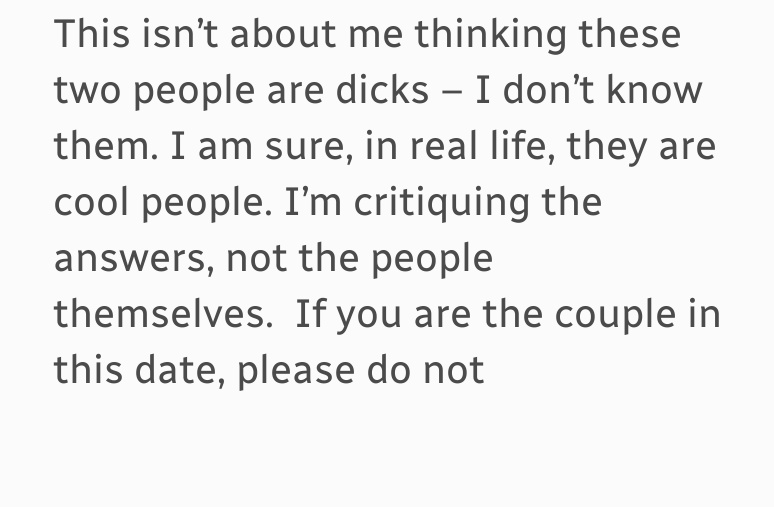This isn’t about me thinking these two people are dicks – I don’t know them. I am sure, in real life, they are cool people. I’m critiquing the answers, not the people themselves.  If you are the couple in this date, please do not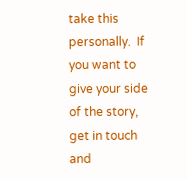take this personally.  If you want to give your side of the story, get in touch and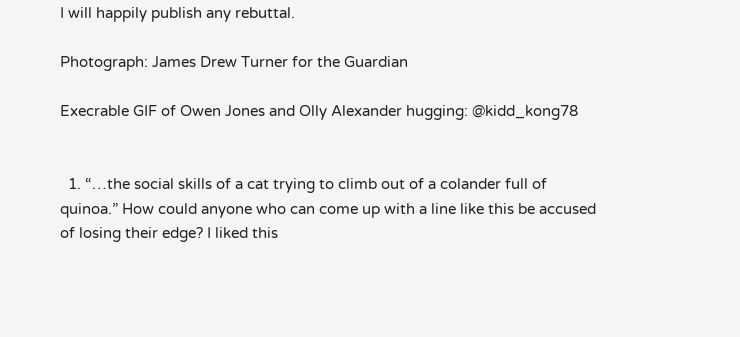I will happily publish any rebuttal.

Photograph: James Drew Turner for the Guardian

Execrable GIF of Owen Jones and Olly Alexander hugging: @kidd_kong78


  1. “…the social skills of a cat trying to climb out of a colander full of quinoa.” How could anyone who can come up with a line like this be accused of losing their edge? I liked this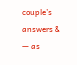couple’s answers & — as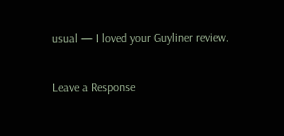usual — I loved your Guyliner review.

Leave a Response